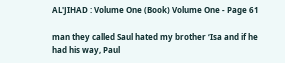AL'JIHAD : Volume One (Book) Volume One - Page 61

man they called Saul hated my brother ‘Isa and if he had his way, Paul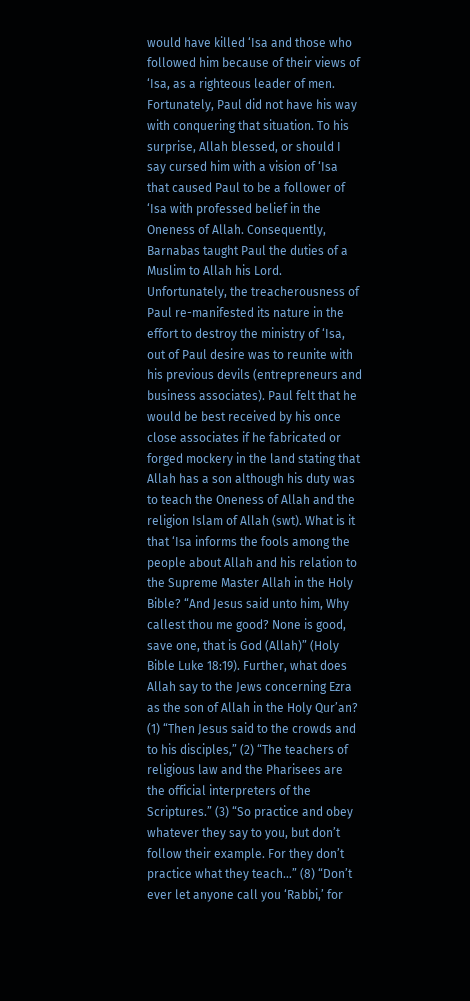would have killed ‘Isa and those who followed him because of their views of ‘Isa, as a righteous leader of men. Fortunately, Paul did not have his way with conquering that situation. To his surprise, Allah blessed, or should I say cursed him with a vision of ‘Isa that caused Paul to be a follower of ‘Isa with professed belief in the Oneness of Allah. Consequently, Barnabas taught Paul the duties of a Muslim to Allah his Lord. Unfortunately, the treacherousness of Paul re-manifested its nature in the effort to destroy the ministry of ‘Isa, out of Paul desire was to reunite with his previous devils (entrepreneurs and business associates). Paul felt that he would be best received by his once close associates if he fabricated or forged mockery in the land stating that Allah has a son although his duty was to teach the Oneness of Allah and the religion Islam of Allah (swt). What is it that ‘Isa informs the fools among the people about Allah and his relation to the Supreme Master Allah in the Holy Bible? “And Jesus said unto him, Why callest thou me good? None is good, save one, that is God (Allah)” (Holy Bible Luke 18:19). Further, what does Allah say to the Jews concerning Ezra as the son of Allah in the Holy Qur’an? (1) “Then Jesus said to the crowds and to his disciples,” (2) “The teachers of religious law and the Pharisees are the official interpreters of the Scriptures.” (3) “So practice and obey whatever they say to you, but don’t follow their example. For they don’t practice what they teach…” (8) “Don’t ever let anyone call you ‘Rabbi,’ for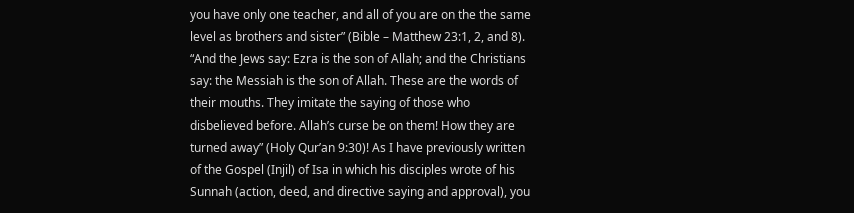you have only one teacher, and all of you are on the the same level as brothers and sister” (Bible – Matthew 23:1, 2, and 8). “And the Jews say: Ezra is the son of Allah; and the Christians say: the Messiah is the son of Allah. These are the words of their mouths. They imitate the saying of those who disbelieved before. Allah’s curse be on them! How they are turned away” (Holy Qur’an 9:30)! As I have previously written of the Gospel (Injil) of Isa in which his disciples wrote of his Sunnah (action, deed, and directive saying and approval), you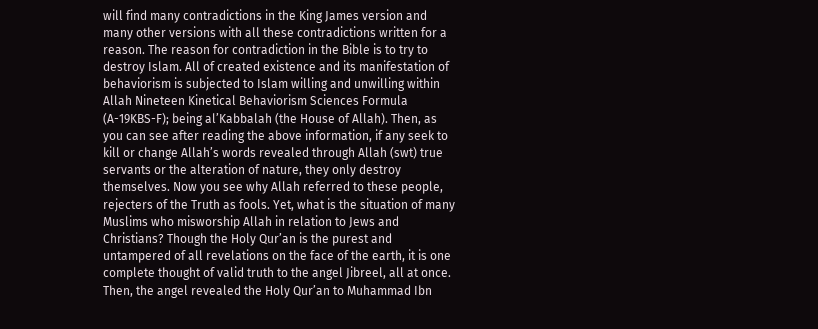will find many contradictions in the King James version and many other versions with all these contradictions written for a reason. The reason for contradiction in the Bible is to try to destroy Islam. All of created existence and its manifestation of behaviorism is subjected to Islam willing and unwilling within Allah Nineteen Kinetical Behaviorism Sciences Formula (A-19KBS-F); being al’Kabbalah (the House of Allah). Then, as you can see after reading the above information, if any seek to kill or change Allah’s words revealed through Allah (swt) true servants or the alteration of nature, they only destroy themselves. Now you see why Allah referred to these people, rejecters of the Truth as fools. Yet, what is the situation of many Muslims who misworship Allah in relation to Jews and Christians? Though the Holy Qur’an is the purest and untampered of all revelations on the face of the earth, it is one complete thought of valid truth to the angel Jibreel, all at once. Then, the angel revealed the Holy Qur’an to Muhammad Ibn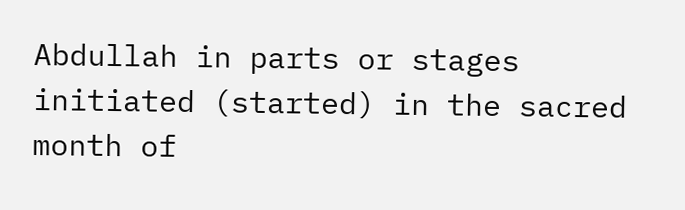Abdullah in parts or stages initiated (started) in the sacred month of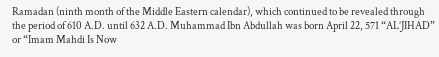Ramadan (ninth month of the Middle Eastern calendar), which continued to be revealed through the period of 610 A.D. until 632 A.D. Muhammad Ibn Abdullah was born April 22, 571 “AL’JIHAD” or “Imam Mahdi Is Now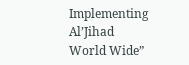Implementing Al’Jihad World Wide”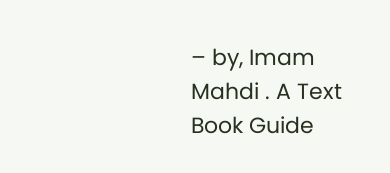– by, Imam Mahdi . A Text Book Guide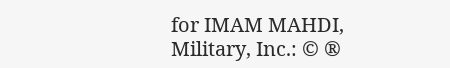for IMAM MAHDI, Military, Inc.: © ®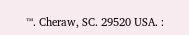™. Cheraw, SC. 29520 USA. :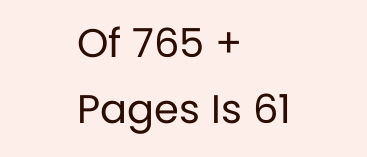Of 765 + Pages Is 61